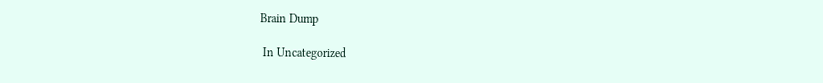Brain Dump

 In Uncategorized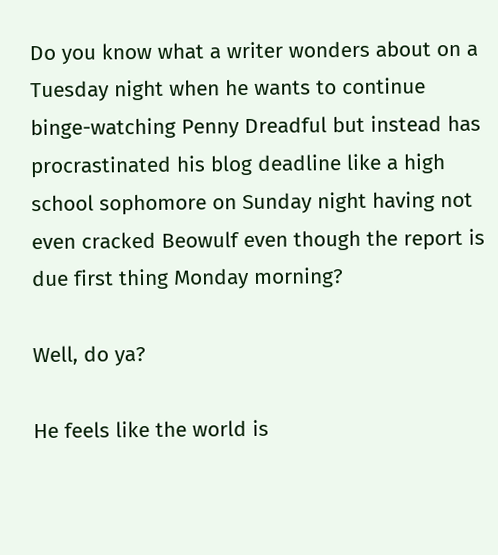Do you know what a writer wonders about on a Tuesday night when he wants to continue binge-watching Penny Dreadful but instead has procrastinated his blog deadline like a high school sophomore on Sunday night having not even cracked Beowulf even though the report is due first thing Monday morning?

Well, do ya?

He feels like the world is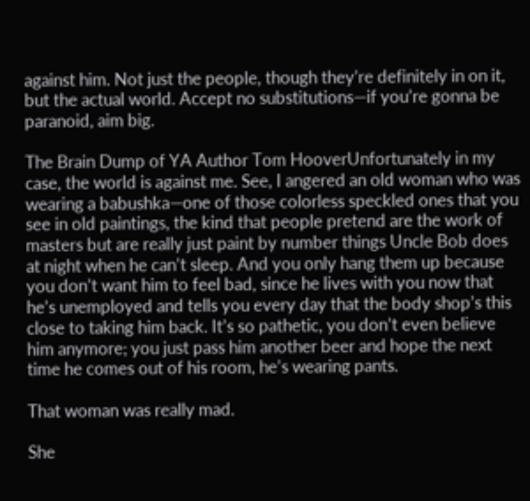against him. Not just the people, though they’re definitely in on it, but the actual world. Accept no substitutions—if you’re gonna be paranoid, aim big.

The Brain Dump of YA Author Tom HooverUnfortunately in my case, the world is against me. See, I angered an old woman who was wearing a babushka—one of those colorless speckled ones that you see in old paintings, the kind that people pretend are the work of masters but are really just paint by number things Uncle Bob does at night when he can’t sleep. And you only hang them up because you don’t want him to feel bad, since he lives with you now that he’s unemployed and tells you every day that the body shop’s this close to taking him back. It’s so pathetic, you don’t even believe him anymore; you just pass him another beer and hope the next time he comes out of his room, he’s wearing pants.

That woman was really mad.

She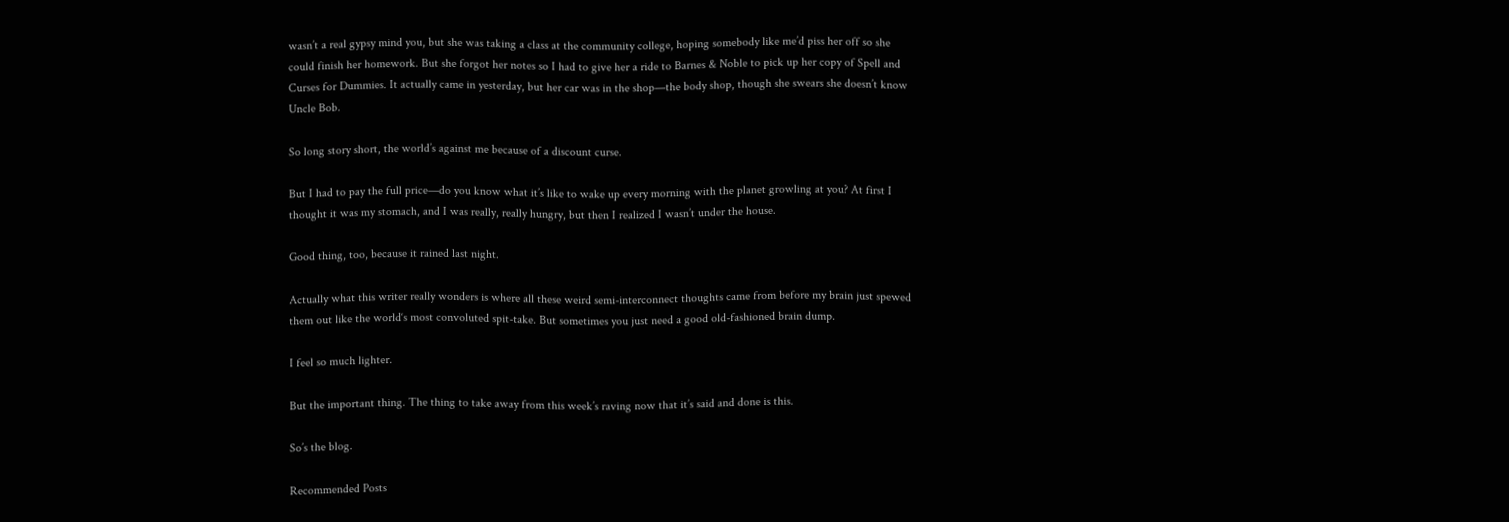wasn’t a real gypsy mind you, but she was taking a class at the community college, hoping somebody like me’d piss her off so she could finish her homework. But she forgot her notes so I had to give her a ride to Barnes & Noble to pick up her copy of Spell and Curses for Dummies. It actually came in yesterday, but her car was in the shop—the body shop, though she swears she doesn’t know Uncle Bob.

So long story short, the world’s against me because of a discount curse.

But I had to pay the full price—do you know what it’s like to wake up every morning with the planet growling at you? At first I thought it was my stomach, and I was really, really hungry, but then I realized I wasn’t under the house.

Good thing, too, because it rained last night.

Actually what this writer really wonders is where all these weird semi-interconnect thoughts came from before my brain just spewed them out like the world‘s most convoluted spit-take. But sometimes you just need a good old-fashioned brain dump.

I feel so much lighter.

But the important thing. The thing to take away from this week’s raving now that it’s said and done is this.

So’s the blog.

Recommended Posts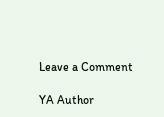Leave a Comment

YA Author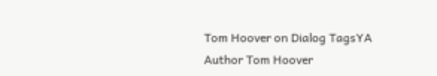Tom Hoover on Dialog TagsYA Author Tom Hoover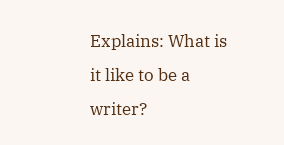Explains: What is it like to be a writer?